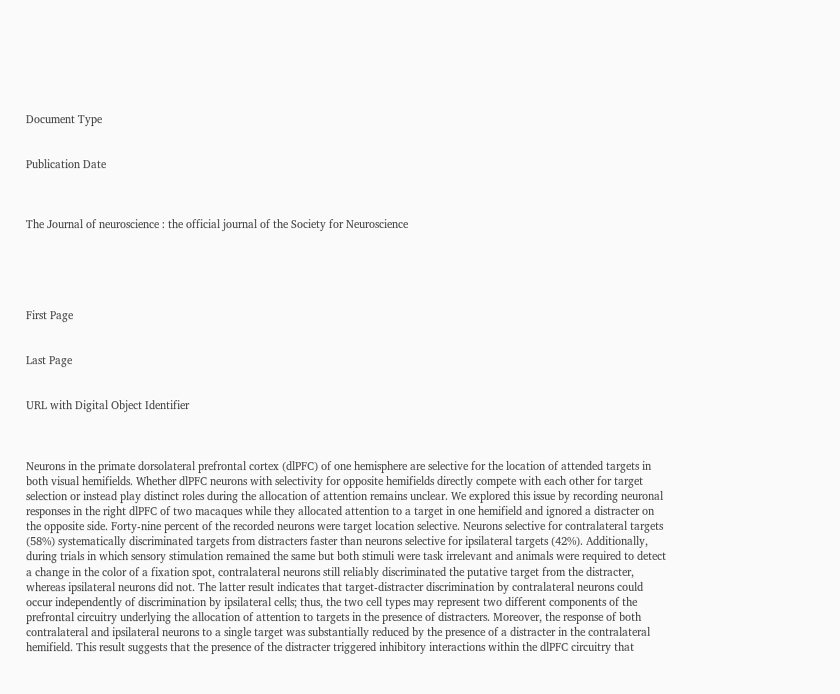Document Type


Publication Date



The Journal of neuroscience : the official journal of the Society for Neuroscience





First Page


Last Page


URL with Digital Object Identifier



Neurons in the primate dorsolateral prefrontal cortex (dlPFC) of one hemisphere are selective for the location of attended targets in both visual hemifields. Whether dlPFC neurons with selectivity for opposite hemifields directly compete with each other for target selection or instead play distinct roles during the allocation of attention remains unclear. We explored this issue by recording neuronal responses in the right dlPFC of two macaques while they allocated attention to a target in one hemifield and ignored a distracter on the opposite side. Forty-nine percent of the recorded neurons were target location selective. Neurons selective for contralateral targets (58%) systematically discriminated targets from distracters faster than neurons selective for ipsilateral targets (42%). Additionally, during trials in which sensory stimulation remained the same but both stimuli were task irrelevant and animals were required to detect a change in the color of a fixation spot, contralateral neurons still reliably discriminated the putative target from the distracter, whereas ipsilateral neurons did not. The latter result indicates that target-distracter discrimination by contralateral neurons could occur independently of discrimination by ipsilateral cells; thus, the two cell types may represent two different components of the prefrontal circuitry underlying the allocation of attention to targets in the presence of distracters. Moreover, the response of both contralateral and ipsilateral neurons to a single target was substantially reduced by the presence of a distracter in the contralateral hemifield. This result suggests that the presence of the distracter triggered inhibitory interactions within the dlPFC circuitry that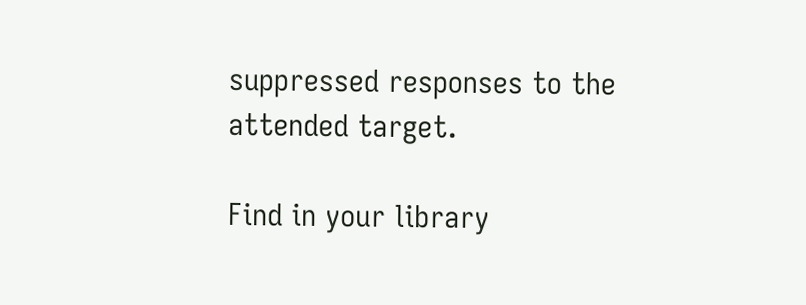suppressed responses to the attended target.

Find in your library